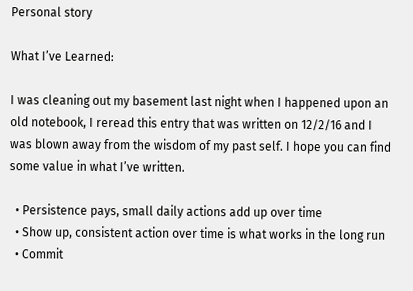Personal story

What I’ve Learned:

I was cleaning out my basement last night when I happened upon an old notebook, I reread this entry that was written on 12/2/16 and I was blown away from the wisdom of my past self. I hope you can find some value in what I’ve written.

  • Persistence pays, small daily actions add up over time
  • Show up, consistent action over time is what works in the long run
  • Commit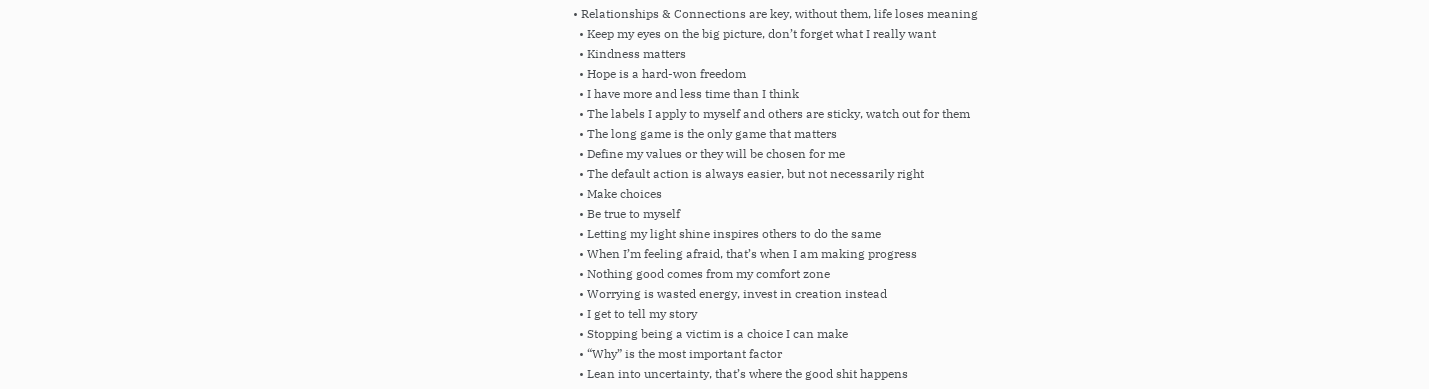• Relationships & Connections are key, without them, life loses meaning
  • Keep my eyes on the big picture, don’t forget what I really want
  • Kindness matters
  • Hope is a hard-won freedom
  • I have more and less time than I think
  • The labels I apply to myself and others are sticky, watch out for them
  • The long game is the only game that matters
  • Define my values or they will be chosen for me
  • The default action is always easier, but not necessarily right
  • Make choices
  • Be true to myself
  • Letting my light shine inspires others to do the same
  • When I’m feeling afraid, that’s when I am making progress
  • Nothing good comes from my comfort zone
  • Worrying is wasted energy, invest in creation instead
  • I get to tell my story
  • Stopping being a victim is a choice I can make
  • “Why” is the most important factor
  • Lean into uncertainty, that’s where the good shit happens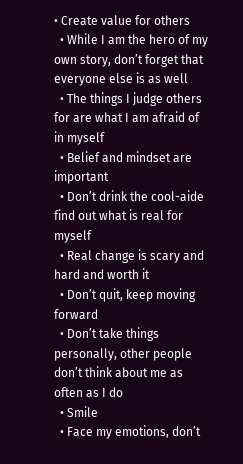• Create value for others
  • While I am the hero of my own story, don’t forget that everyone else is as well
  • The things I judge others for are what I am afraid of in myself
  • Belief and mindset are important
  • Don’t drink the cool-aide find out what is real for myself
  • Real change is scary and hard and worth it
  • Don’t quit, keep moving forward
  • Don’t take things personally, other people don’t think about me as often as I do
  • Smile
  • Face my emotions, don’t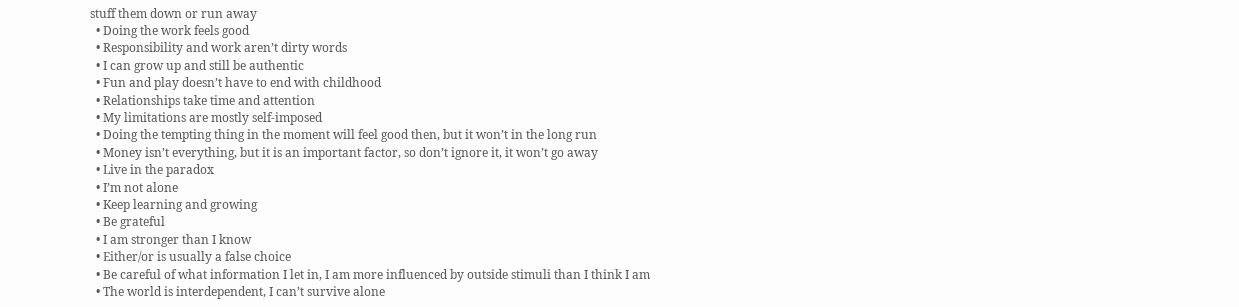stuff them down or run away
  • Doing the work feels good
  • Responsibility and work aren’t dirty words
  • I can grow up and still be authentic
  • Fun and play doesn’t have to end with childhood
  • Relationships take time and attention
  • My limitations are mostly self-imposed
  • Doing the tempting thing in the moment will feel good then, but it won’t in the long run
  • Money isn’t everything, but it is an important factor, so don’t ignore it, it won’t go away
  • Live in the paradox
  • I’m not alone
  • Keep learning and growing
  • Be grateful
  • I am stronger than I know
  • Either/or is usually a false choice
  • Be careful of what information I let in, I am more influenced by outside stimuli than I think I am
  • The world is interdependent, I can’t survive alone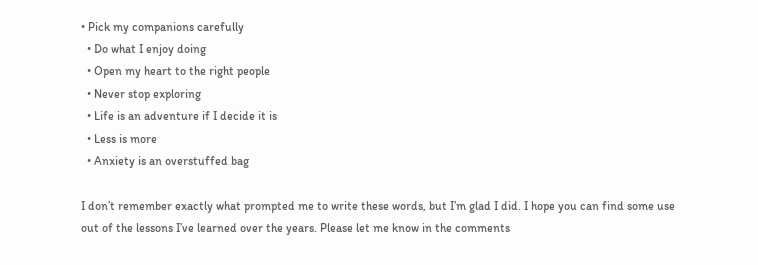• Pick my companions carefully
  • Do what I enjoy doing
  • Open my heart to the right people
  • Never stop exploring
  • Life is an adventure if I decide it is
  • Less is more
  • Anxiety is an overstuffed bag

I don’t remember exactly what prompted me to write these words, but I’m glad I did. I hope you can find some use out of the lessons I’ve learned over the years. Please let me know in the comments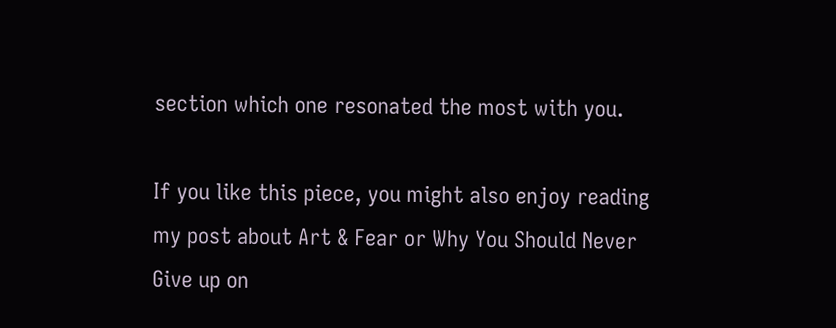section which one resonated the most with you.

If you like this piece, you might also enjoy reading my post about Art & Fear or Why You Should Never Give up on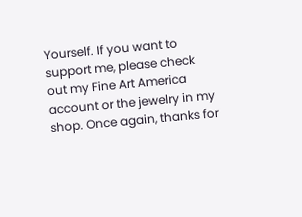Yourself. If you want to support me, please check out my Fine Art America account or the jewelry in my shop. Once again, thanks for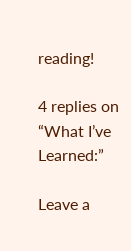reading!

4 replies on “What I’ve Learned:”

Leave a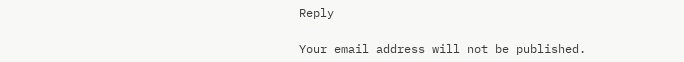Reply

Your email address will not be published.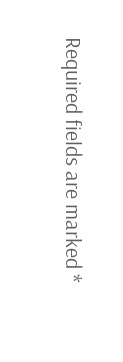Required fields are marked *